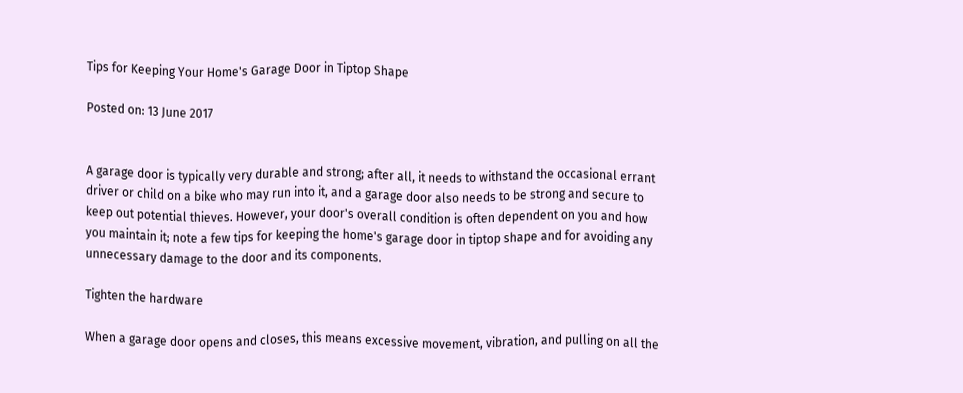Tips for Keeping Your Home's Garage Door in Tiptop Shape

Posted on: 13 June 2017


A garage door is typically very durable and strong; after all, it needs to withstand the occasional errant driver or child on a bike who may run into it, and a garage door also needs to be strong and secure to keep out potential thieves. However, your door's overall condition is often dependent on you and how you maintain it; note a few tips for keeping the home's garage door in tiptop shape and for avoiding any unnecessary damage to the door and its components.

Tighten the hardware

When a garage door opens and closes, this means excessive movement, vibration, and pulling on all the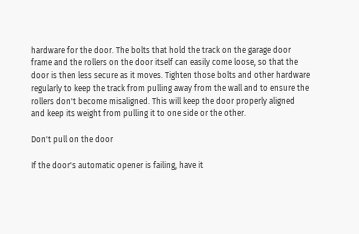hardware for the door. The bolts that hold the track on the garage door frame and the rollers on the door itself can easily come loose, so that the door is then less secure as it moves. Tighten those bolts and other hardware regularly to keep the track from pulling away from the wall and to ensure the rollers don't become misaligned. This will keep the door properly aligned and keep its weight from pulling it to one side or the other.

Don't pull on the door

If the door's automatic opener is failing, have it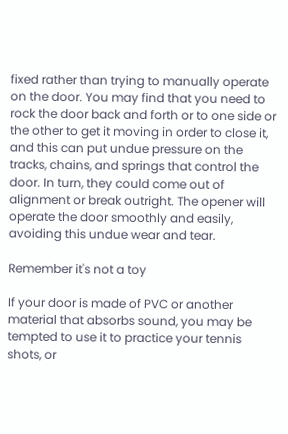fixed rather than trying to manually operate on the door. You may find that you need to rock the door back and forth or to one side or the other to get it moving in order to close it, and this can put undue pressure on the tracks, chains, and springs that control the door. In turn, they could come out of alignment or break outright. The opener will operate the door smoothly and easily, avoiding this undue wear and tear.

Remember it's not a toy

If your door is made of PVC or another material that absorbs sound, you may be tempted to use it to practice your tennis shots, or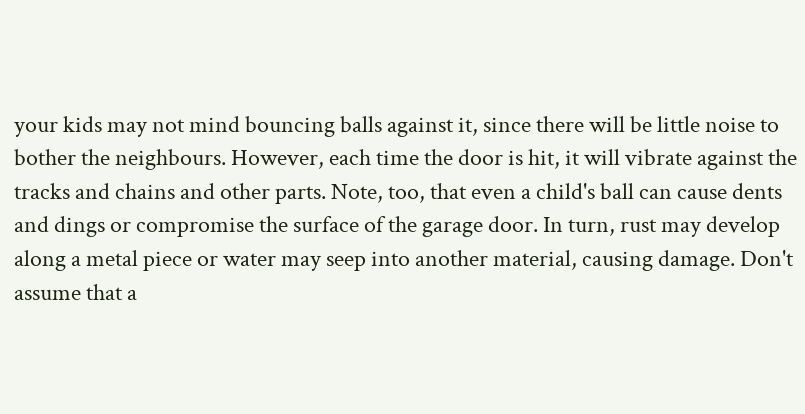your kids may not mind bouncing balls against it, since there will be little noise to bother the neighbours. However, each time the door is hit, it will vibrate against the tracks and chains and other parts. Note, too, that even a child's ball can cause dents and dings or compromise the surface of the garage door. In turn, rust may develop along a metal piece or water may seep into another material, causing damage. Don't assume that a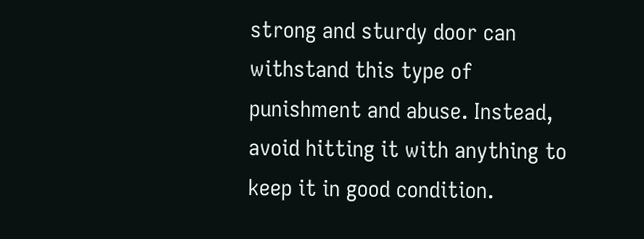strong and sturdy door can withstand this type of punishment and abuse. Instead, avoid hitting it with anything to keep it in good condition.